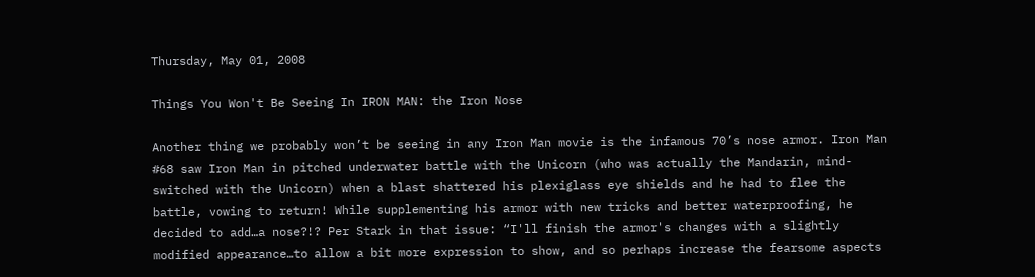Thursday, May 01, 2008

Things You Won't Be Seeing In IRON MAN: the Iron Nose

Another thing we probably won’t be seeing in any Iron Man movie is the infamous 70’s nose armor. Iron Man #68 saw Iron Man in pitched underwater battle with the Unicorn (who was actually the Mandarin, mind-switched with the Unicorn) when a blast shattered his plexiglass eye shields and he had to flee the battle, vowing to return! While supplementing his armor with new tricks and better waterproofing, he decided to add…a nose?!? Per Stark in that issue: “I'll finish the armor's changes with a slightly modified appearance…to allow a bit more expression to show, and so perhaps increase the fearsome aspects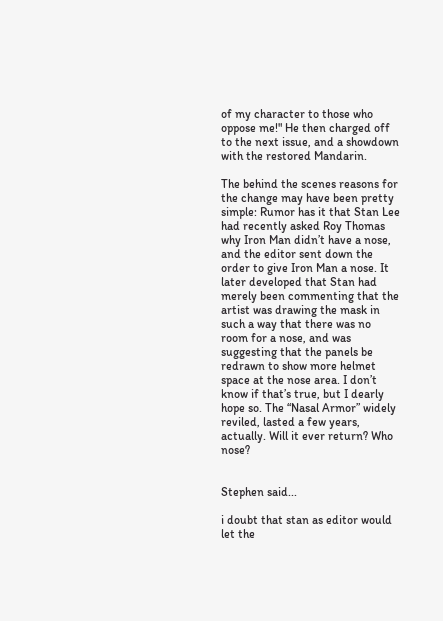of my character to those who oppose me!" He then charged off to the next issue, and a showdown with the restored Mandarin.

The behind the scenes reasons for the change may have been pretty simple: Rumor has it that Stan Lee had recently asked Roy Thomas why Iron Man didn’t have a nose, and the editor sent down the order to give Iron Man a nose. It later developed that Stan had merely been commenting that the artist was drawing the mask in such a way that there was no room for a nose, and was suggesting that the panels be redrawn to show more helmet space at the nose area. I don’t know if that’s true, but I dearly hope so. The “Nasal Armor” widely reviled, lasted a few years, actually. Will it ever return? Who nose?


Stephen said...

i doubt that stan as editor would let the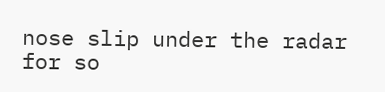nose slip under the radar for so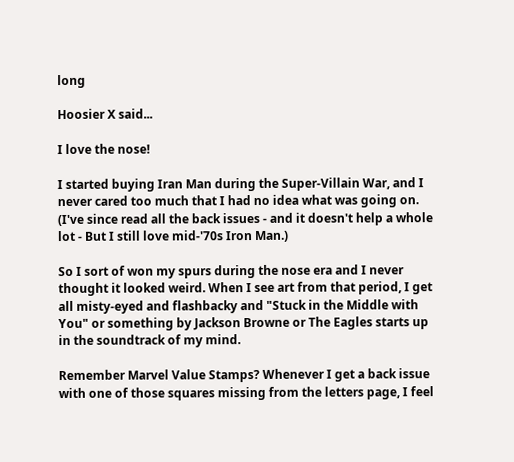long

Hoosier X said...

I love the nose!

I started buying Iran Man during the Super-Villain War, and I never cared too much that I had no idea what was going on. (I've since read all the back issues - and it doesn't help a whole lot - But I still love mid-'70s Iron Man.)

So I sort of won my spurs during the nose era and I never thought it looked weird. When I see art from that period, I get all misty-eyed and flashbacky and "Stuck in the Middle with You" or something by Jackson Browne or The Eagles starts up in the soundtrack of my mind.

Remember Marvel Value Stamps? Whenever I get a back issue with one of those squares missing from the letters page, I feel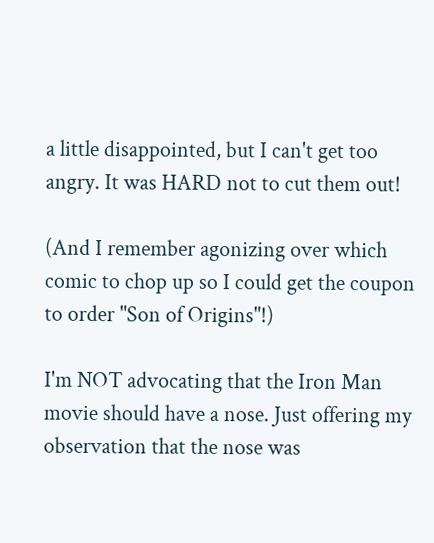a little disappointed, but I can't get too angry. It was HARD not to cut them out!

(And I remember agonizing over which comic to chop up so I could get the coupon to order "Son of Origins"!)

I'm NOT advocating that the Iron Man movie should have a nose. Just offering my observation that the nose was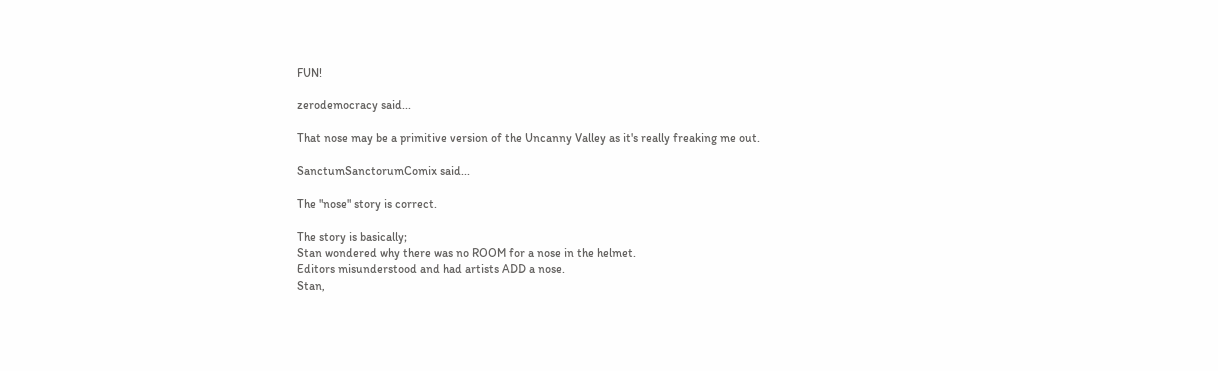FUN!

zerodemocracy said...

That nose may be a primitive version of the Uncanny Valley as it's really freaking me out.

SanctumSanctorumComix said...

The "nose" story is correct.

The story is basically;
Stan wondered why there was no ROOM for a nose in the helmet.
Editors misunderstood and had artists ADD a nose.
Stan,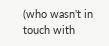(who wasn't in touch with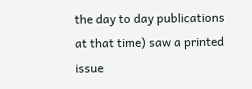the day to day publications at that time) saw a printed issue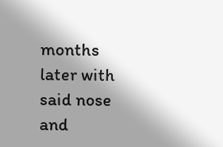months later with said nose and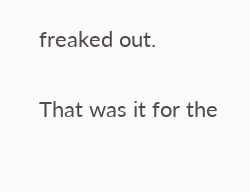freaked out.

That was it for the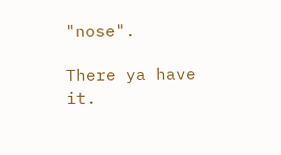"nose".

There ya have it.